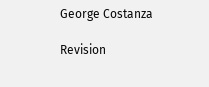George Costanza

Revision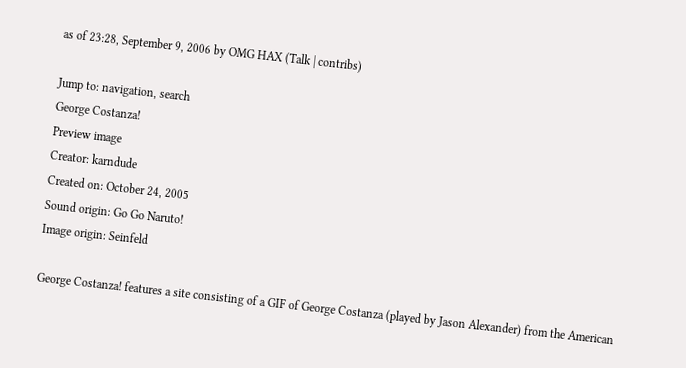as of 23:28, September 9, 2006 by OMG HAX (Talk | contribs)

Jump to: navigation, search
George Costanza!
Preview image
Creator: karndude
Created on: October 24, 2005
Sound origin: Go Go Naruto!
Image origin: Seinfeld

George Costanza! features a site consisting of a GIF of George Costanza (played by Jason Alexander) from the American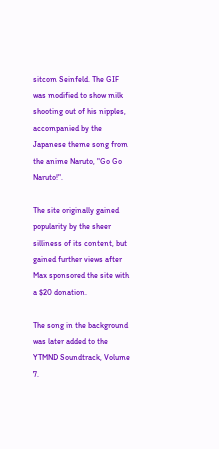sitcom Seinfeld. The GIF was modified to show milk shooting out of his nipples, accompanied by the Japanese theme song from the anime Naruto, "Go Go Naruto!".

The site originally gained popularity by the sheer silliness of its content, but gained further views after Max sponsored the site with a $20 donation.

The song in the background was later added to the YTMND Soundtrack, Volume 7.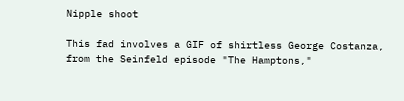Nipple shoot

This fad involves a GIF of shirtless George Costanza, from the Seinfeld episode "The Hamptons,"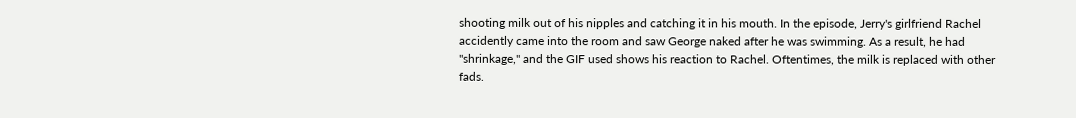shooting milk out of his nipples and catching it in his mouth. In the episode, Jerry's girlfriend Rachel accidently came into the room and saw George naked after he was swimming. As a result, he had "shrinkage," and the GIF used shows his reaction to Rachel. Oftentimes, the milk is replaced with other fads.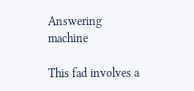Answering machine

This fad involves a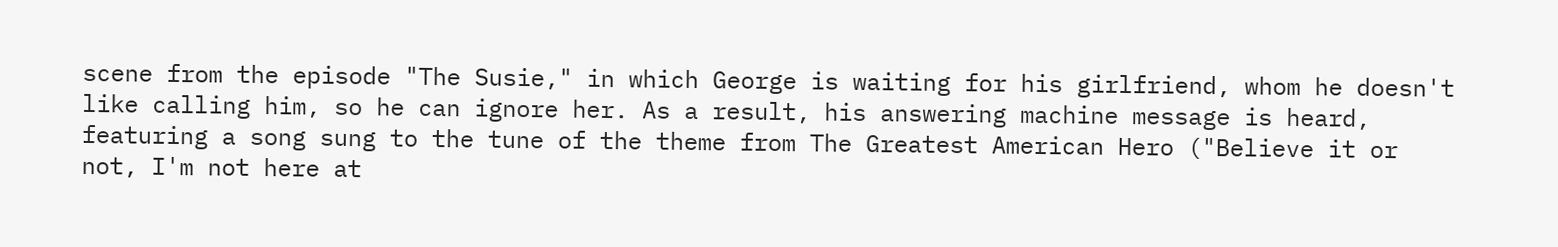scene from the episode "The Susie," in which George is waiting for his girlfriend, whom he doesn't like calling him, so he can ignore her. As a result, his answering machine message is heard, featuring a song sung to the tune of the theme from The Greatest American Hero ("Believe it or not, I'm not here at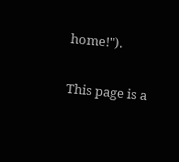home!").

This page is a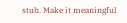stub. Make it meaningful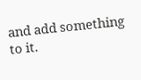and add something to it.